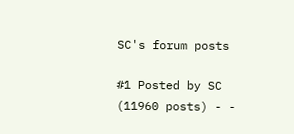SC's forum posts

#1 Posted by SC (11960 posts) - -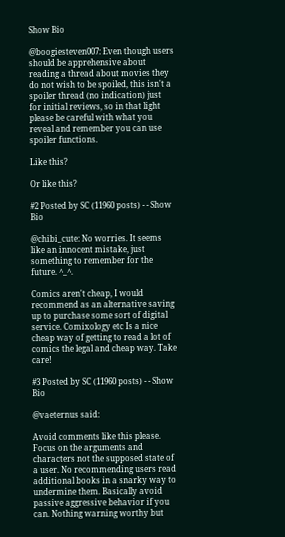Show Bio

@boogiesteven007: Even though users should be apprehensive about reading a thread about movies they do not wish to be spoiled, this isn't a spoiler thread (no indication) just for initial reviews, so in that light please be careful with what you reveal and remember you can use spoiler functions.

Like this?

Or like this?

#2 Posted by SC (11960 posts) - - Show Bio

@chibi_cute: No worries. It seems like an innocent mistake, just something to remember for the future. ^_^.

Comics aren't cheap, I would recommend as an alternative saving up to purchase some sort of digital service. Comixology etc Is a nice cheap way of getting to read a lot of comics the legal and cheap way. Take care!

#3 Posted by SC (11960 posts) - - Show Bio

@vaeternus said:

Avoid comments like this please. Focus on the arguments and characters not the supposed state of a user. No recommending users read additional books in a snarky way to undermine them. Basically avoid passive aggressive behavior if you can. Nothing warning worthy but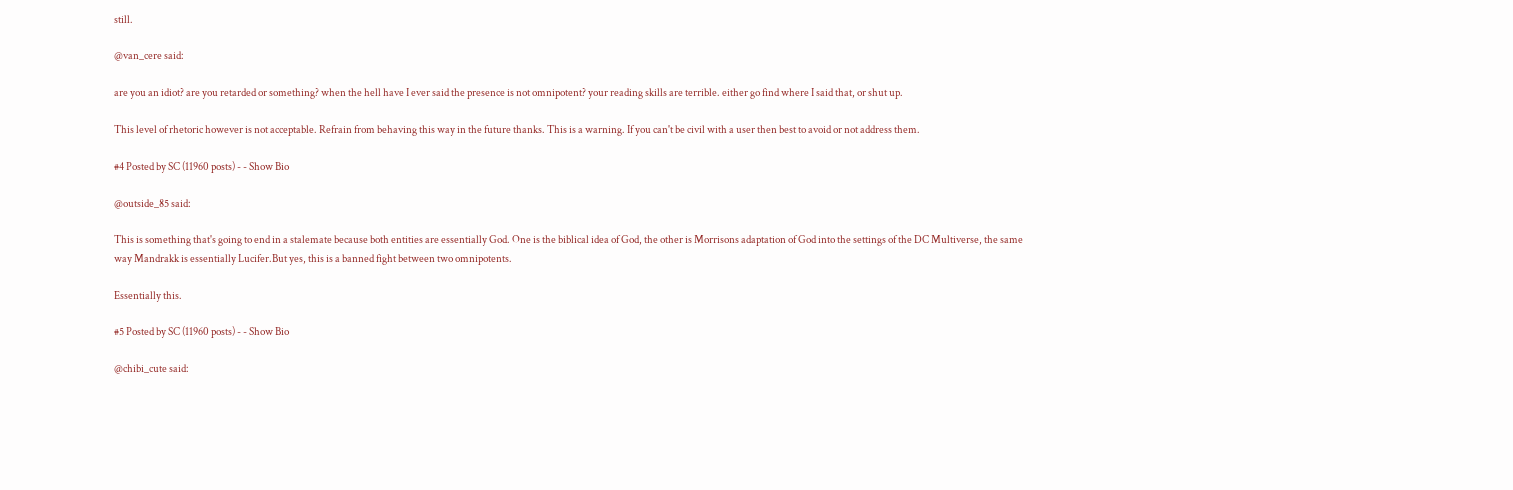still.

@van_cere said:

are you an idiot? are you retarded or something? when the hell have I ever said the presence is not omnipotent? your reading skills are terrible. either go find where I said that, or shut up.

This level of rhetoric however is not acceptable. Refrain from behaving this way in the future thanks. This is a warning. If you can't be civil with a user then best to avoid or not address them.

#4 Posted by SC (11960 posts) - - Show Bio

@outside_85 said:

This is something that's going to end in a stalemate because both entities are essentially God. One is the biblical idea of God, the other is Morrisons adaptation of God into the settings of the DC Multiverse, the same way Mandrakk is essentially Lucifer.But yes, this is a banned fight between two omnipotents.

Essentially this.

#5 Posted by SC (11960 posts) - - Show Bio

@chibi_cute said: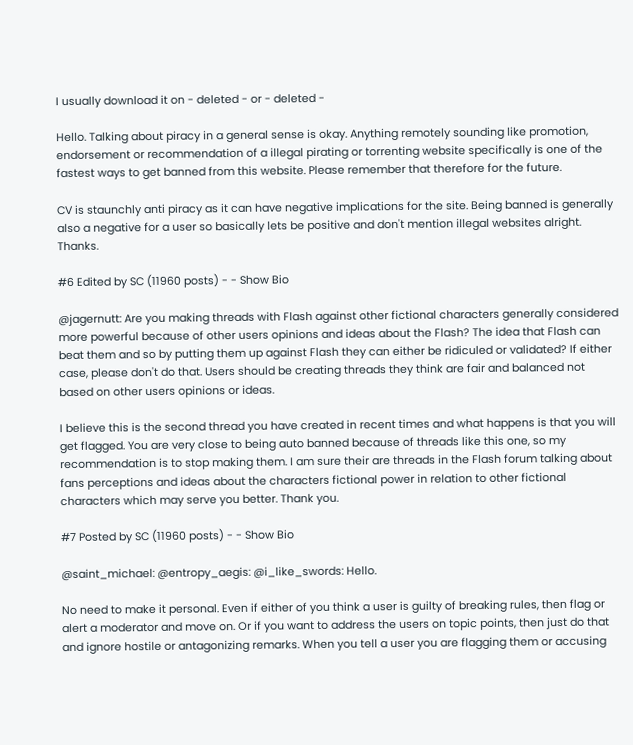I usually download it on - deleted - or - deleted -

Hello. Talking about piracy in a general sense is okay. Anything remotely sounding like promotion, endorsement or recommendation of a illegal pirating or torrenting website specifically is one of the fastest ways to get banned from this website. Please remember that therefore for the future.

CV is staunchly anti piracy as it can have negative implications for the site. Being banned is generally also a negative for a user so basically lets be positive and don't mention illegal websites alright. Thanks.

#6 Edited by SC (11960 posts) - - Show Bio

@jagernutt: Are you making threads with Flash against other fictional characters generally considered more powerful because of other users opinions and ideas about the Flash? The idea that Flash can beat them and so by putting them up against Flash they can either be ridiculed or validated? If either case, please don't do that. Users should be creating threads they think are fair and balanced not based on other users opinions or ideas.

I believe this is the second thread you have created in recent times and what happens is that you will get flagged. You are very close to being auto banned because of threads like this one, so my recommendation is to stop making them. I am sure their are threads in the Flash forum talking about fans perceptions and ideas about the characters fictional power in relation to other fictional characters which may serve you better. Thank you.

#7 Posted by SC (11960 posts) - - Show Bio

@saint_michael: @entropy_aegis: @i_like_swords: Hello.

No need to make it personal. Even if either of you think a user is guilty of breaking rules, then flag or alert a moderator and move on. Or if you want to address the users on topic points, then just do that and ignore hostile or antagonizing remarks. When you tell a user you are flagging them or accusing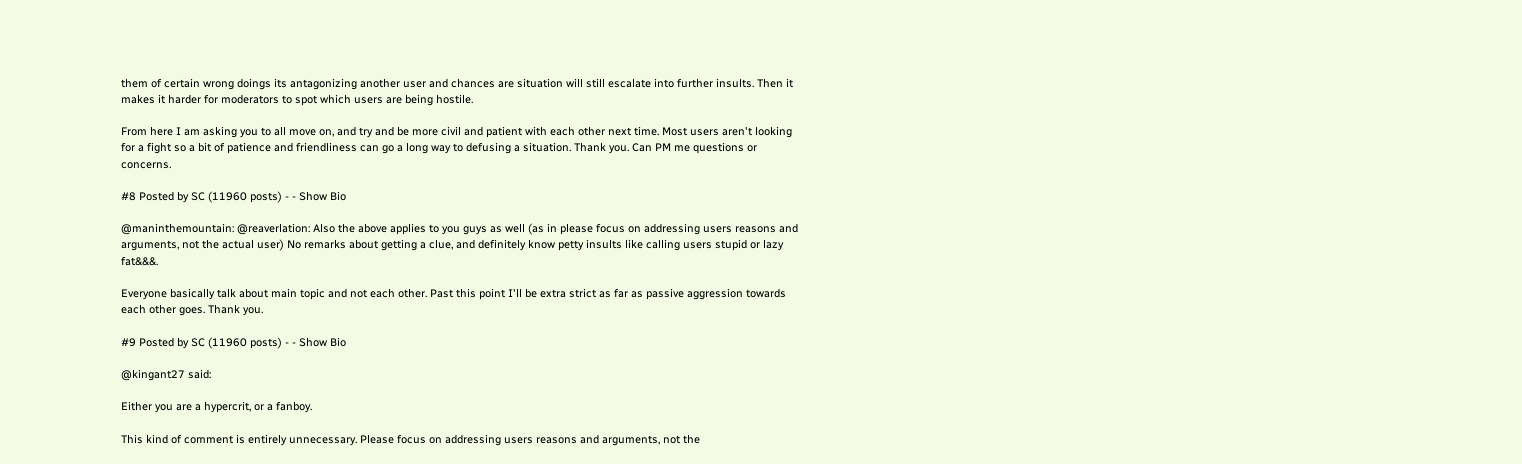them of certain wrong doings its antagonizing another user and chances are situation will still escalate into further insults. Then it makes it harder for moderators to spot which users are being hostile.

From here I am asking you to all move on, and try and be more civil and patient with each other next time. Most users aren't looking for a fight so a bit of patience and friendliness can go a long way to defusing a situation. Thank you. Can PM me questions or concerns.

#8 Posted by SC (11960 posts) - - Show Bio

@maninthemountain: @reaverlation: Also the above applies to you guys as well (as in please focus on addressing users reasons and arguments, not the actual user) No remarks about getting a clue, and definitely know petty insults like calling users stupid or lazy fat&&&.

Everyone basically talk about main topic and not each other. Past this point I'll be extra strict as far as passive aggression towards each other goes. Thank you.

#9 Posted by SC (11960 posts) - - Show Bio

@kingant27 said:

Either you are a hypercrit, or a fanboy.

This kind of comment is entirely unnecessary. Please focus on addressing users reasons and arguments, not the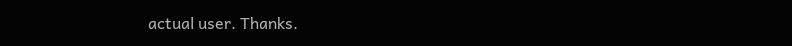actual user. Thanks.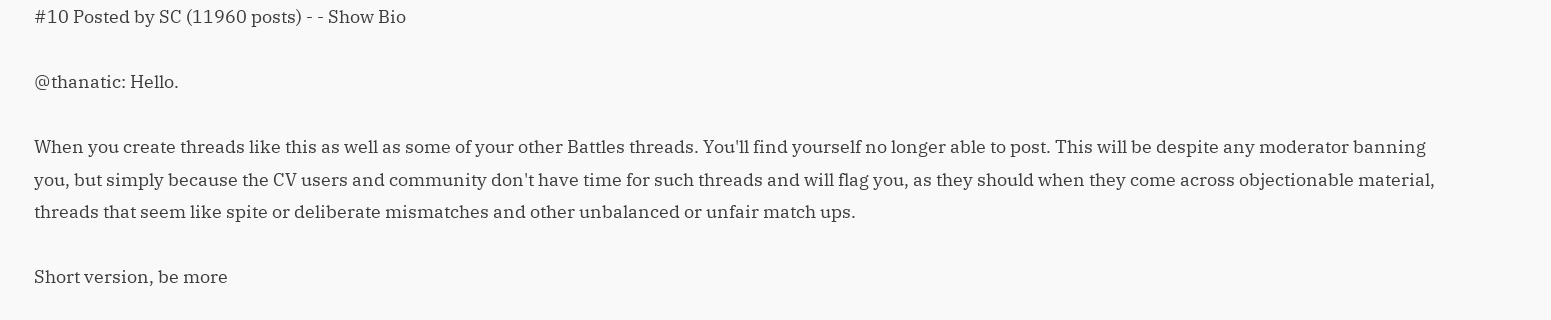#10 Posted by SC (11960 posts) - - Show Bio

@thanatic: Hello.

When you create threads like this as well as some of your other Battles threads. You'll find yourself no longer able to post. This will be despite any moderator banning you, but simply because the CV users and community don't have time for such threads and will flag you, as they should when they come across objectionable material, threads that seem like spite or deliberate mismatches and other unbalanced or unfair match ups.

Short version, be more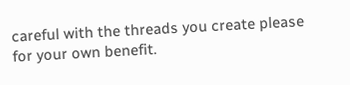careful with the threads you create please for your own benefit.